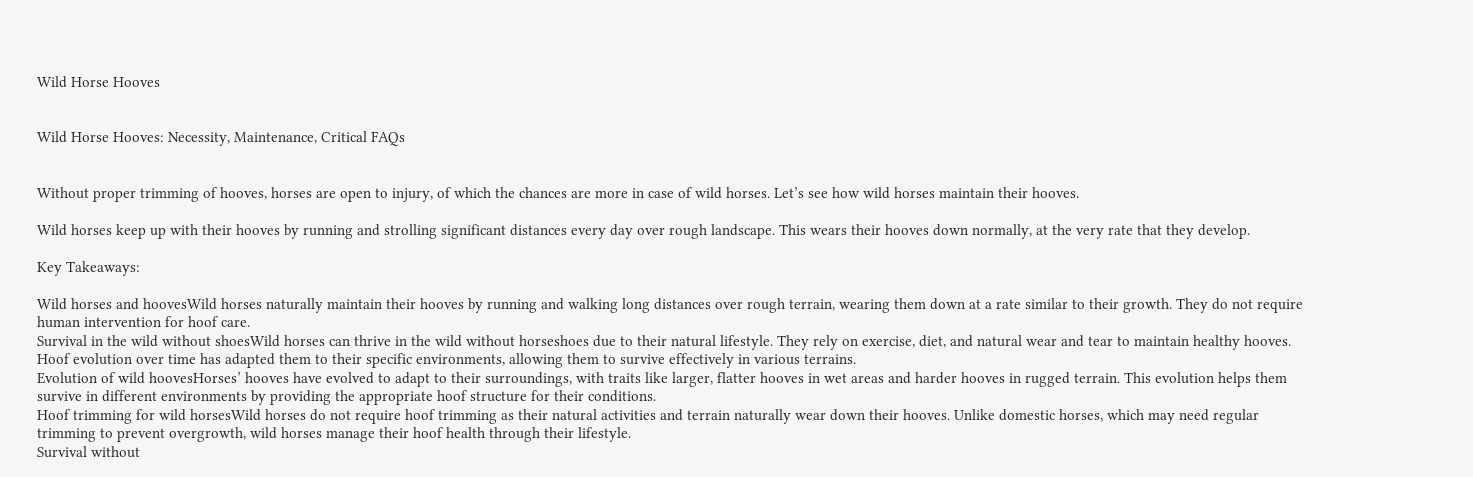Wild Horse Hooves


Wild Horse Hooves: Necessity, Maintenance, Critical FAQs


Without proper trimming of hooves, horses are open to injury, of which the chances are more in case of wild horses. Let’s see how wild horses maintain their hooves.

Wild horses keep up with their hooves by running and strolling significant distances every day over rough landscape. This wears their hooves down normally, at the very rate that they develop.

Key Takeaways:

Wild horses and hoovesWild horses naturally maintain their hooves by running and walking long distances over rough terrain, wearing them down at a rate similar to their growth. They do not require human intervention for hoof care.
Survival in the wild without shoesWild horses can thrive in the wild without horseshoes due to their natural lifestyle. They rely on exercise, diet, and natural wear and tear to maintain healthy hooves. Hoof evolution over time has adapted them to their specific environments, allowing them to survive effectively in various terrains.
Evolution of wild hoovesHorses’ hooves have evolved to adapt to their surroundings, with traits like larger, flatter hooves in wet areas and harder hooves in rugged terrain. This evolution helps them survive in different environments by providing the appropriate hoof structure for their conditions.
Hoof trimming for wild horsesWild horses do not require hoof trimming as their natural activities and terrain naturally wear down their hooves. Unlike domestic horses, which may need regular trimming to prevent overgrowth, wild horses manage their hoof health through their lifestyle.
Survival without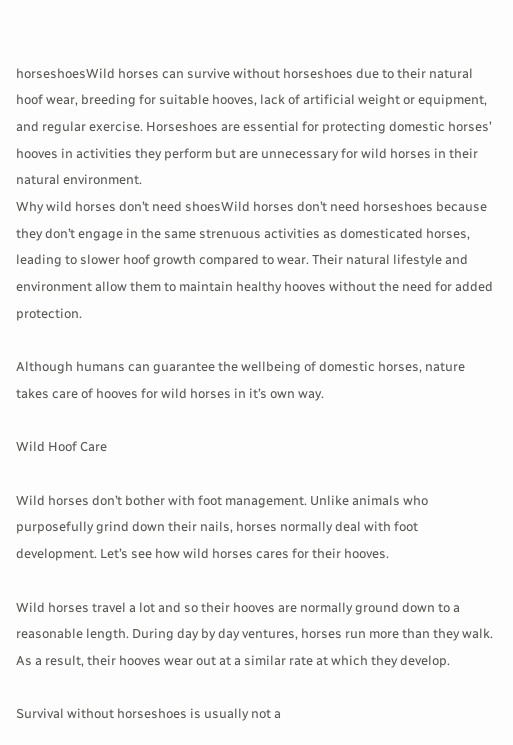horseshoesWild horses can survive without horseshoes due to their natural hoof wear, breeding for suitable hooves, lack of artificial weight or equipment, and regular exercise. Horseshoes are essential for protecting domestic horses’ hooves in activities they perform but are unnecessary for wild horses in their natural environment.
Why wild horses don’t need shoesWild horses don’t need horseshoes because they don’t engage in the same strenuous activities as domesticated horses, leading to slower hoof growth compared to wear. Their natural lifestyle and environment allow them to maintain healthy hooves without the need for added protection.

Although humans can guarantee the wellbeing of domestic horses, nature takes care of hooves for wild horses in it’s own way.

Wild Hoof Care

Wild horses don’t bother with foot management. Unlike animals who purposefully grind down their nails, horses normally deal with foot development. Let’s see how wild horses cares for their hooves.

Wild horses travel a lot and so their hooves are normally ground down to a reasonable length. During day by day ventures, horses run more than they walk. As a result, their hooves wear out at a similar rate at which they develop.

Survival without horseshoes is usually not a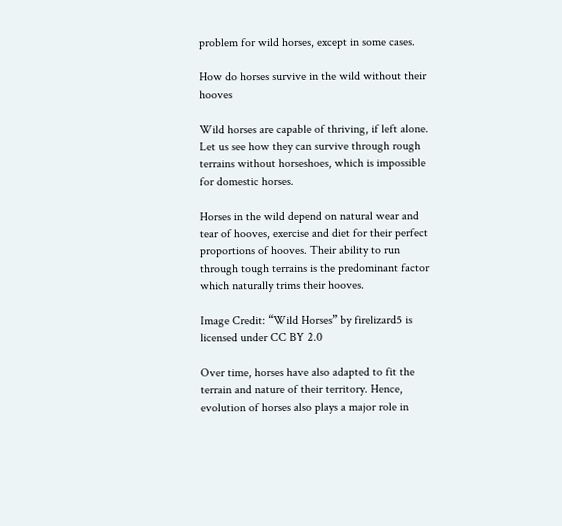problem for wild horses, except in some cases.

How do horses survive in the wild without their hooves

Wild horses are capable of thriving, if left alone. Let us see how they can survive through rough terrains without horseshoes, which is impossible for domestic horses.

Horses in the wild depend on natural wear and tear of hooves, exercise and diet for their perfect proportions of hooves. Their ability to run through tough terrains is the predominant factor which naturally trims their hooves.

Image Credit: “Wild Horses” by firelizard5 is licensed under CC BY 2.0

Over time, horses have also adapted to fit the terrain and nature of their territory. Hence, evolution of horses also plays a major role in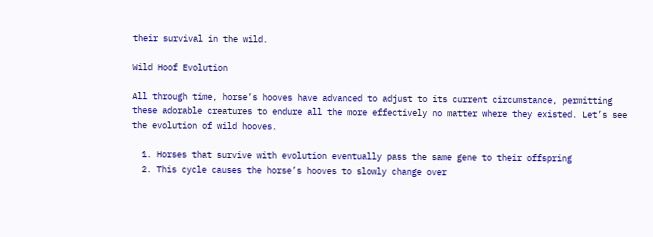their survival in the wild.

Wild Hoof Evolution

All through time, horse’s hooves have advanced to adjust to its current circumstance, permitting these adorable creatures to endure all the more effectively no matter where they existed. Let’s see the evolution of wild hooves.

  1. Horses that survive with evolution eventually pass the same gene to their offspring
  2. This cycle causes the horse’s hooves to slowly change over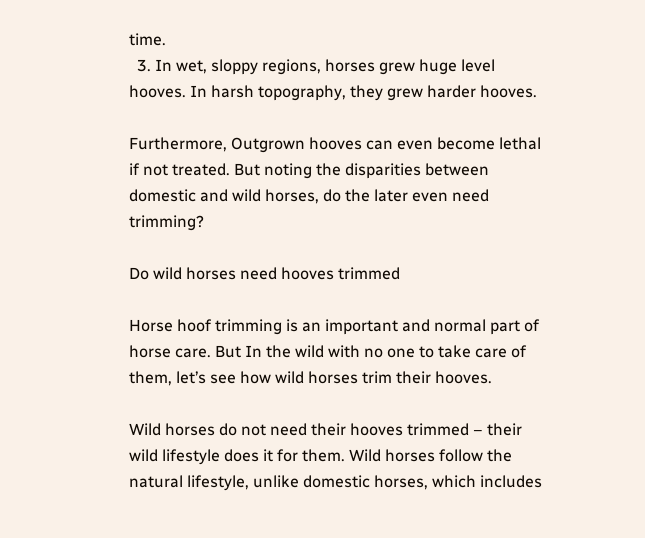time.
  3. In wet, sloppy regions, horses grew huge level hooves. In harsh topography, they grew harder hooves.

Furthermore, Outgrown hooves can even become lethal if not treated. But noting the disparities between domestic and wild horses, do the later even need trimming?

Do wild horses need hooves trimmed

Horse hoof trimming is an important and normal part of horse care. But In the wild with no one to take care of them, let’s see how wild horses trim their hooves.

Wild horses do not need their hooves trimmed – their wild lifestyle does it for them. Wild horses follow the natural lifestyle, unlike domestic horses, which includes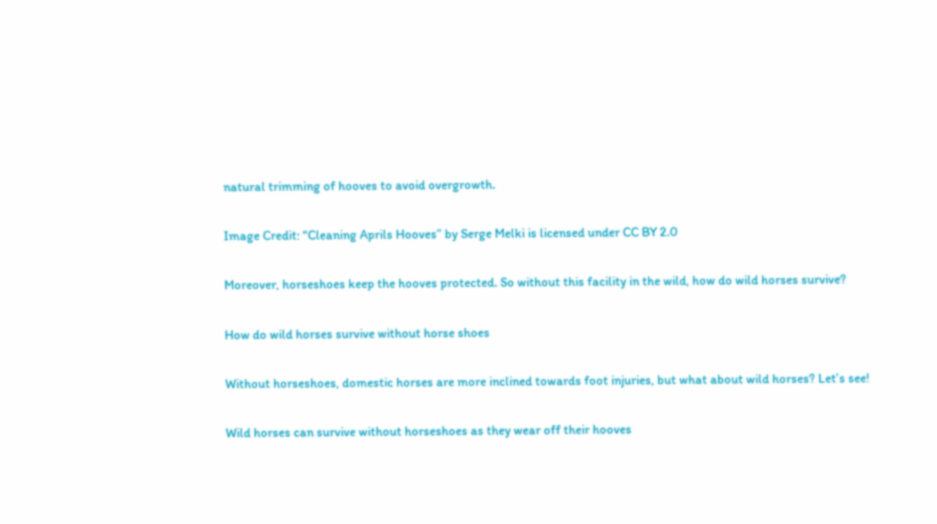natural trimming of hooves to avoid overgrowth.

Image Credit: “Cleaning Aprils Hooves” by Serge Melki is licensed under CC BY 2.0

Moreover, horseshoes keep the hooves protected. So without this facility in the wild, how do wild horses survive?

How do wild horses survive without horse shoes

Without horseshoes, domestic horses are more inclined towards foot injuries, but what about wild horses? Let’s see!

Wild horses can survive without horseshoes as they wear off their hooves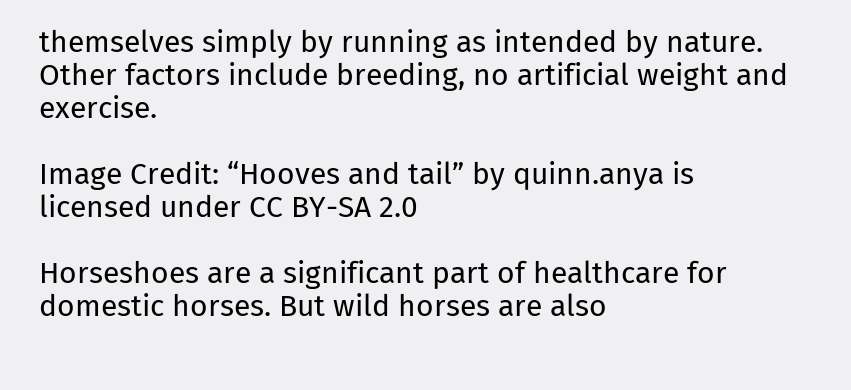themselves simply by running as intended by nature. Other factors include breeding, no artificial weight and exercise.

Image Credit: “Hooves and tail” by quinn.anya is licensed under CC BY-SA 2.0

Horseshoes are a significant part of healthcare for domestic horses. But wild horses are also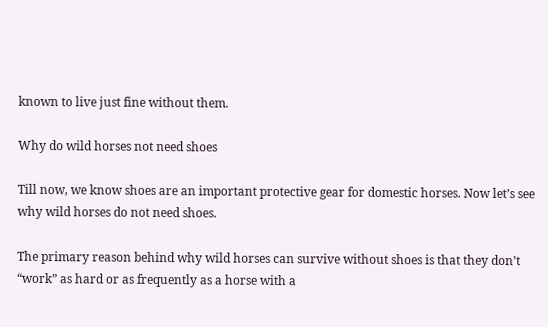known to live just fine without them.

Why do wild horses not need shoes

Till now, we know shoes are an important protective gear for domestic horses. Now let’s see why wild horses do not need shoes.

The primary reason behind why wild horses can survive without shoes is that they don’t “work” as hard or as frequently as a horse with a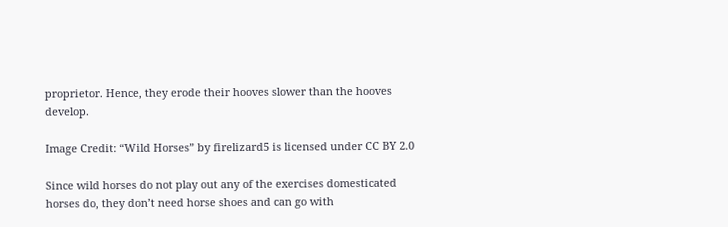proprietor. Hence, they erode their hooves slower than the hooves develop.

Image Credit: “Wild Horses” by firelizard5 is licensed under CC BY 2.0

Since wild horses do not play out any of the exercises domesticated horses do, they don’t need horse shoes and can go with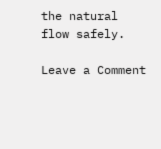the natural flow safely.

Leave a Comment